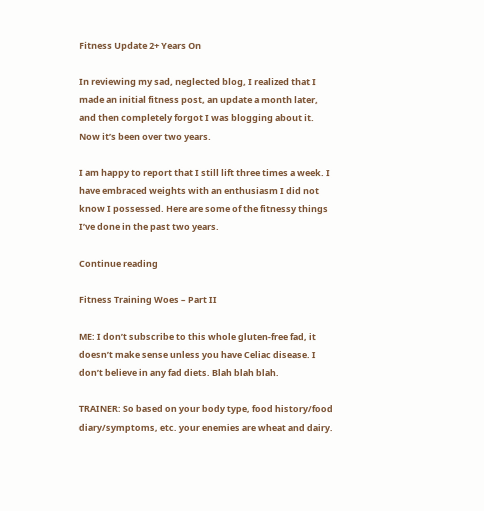Fitness Update 2+ Years On

In reviewing my sad, neglected blog, I realized that I made an initial fitness post, an update a month later, and then completely forgot I was blogging about it. Now it’s been over two years.

I am happy to report that I still lift three times a week. I have embraced weights with an enthusiasm I did not know I possessed. Here are some of the fitnessy things I’ve done in the past two years.

Continue reading

Fitness Training Woes – Part II

ME: I don’t subscribe to this whole gluten-free fad, it doesn’t make sense unless you have Celiac disease. I don’t believe in any fad diets. Blah blah blah.

TRAINER: So based on your body type, food history/food diary/symptoms, etc. your enemies are wheat and dairy.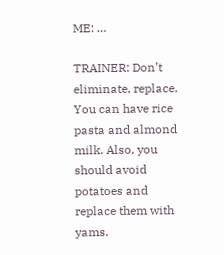ME: …

TRAINER: Don’t eliminate, replace. You can have rice pasta and almond milk. Also, you should avoid potatoes and replace them with yams.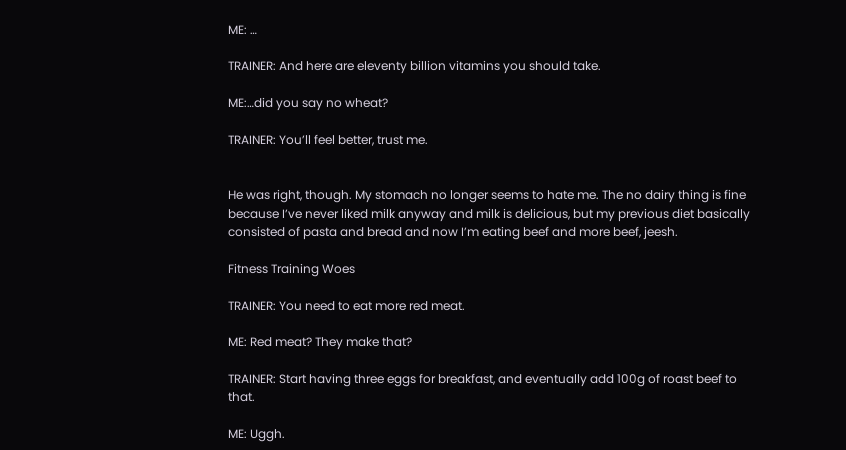ME: …

TRAINER: And here are eleventy billion vitamins you should take.

ME:…did you say no wheat?

TRAINER: You’ll feel better, trust me.


He was right, though. My stomach no longer seems to hate me. The no dairy thing is fine because I’ve never liked milk anyway and milk is delicious, but my previous diet basically  consisted of pasta and bread and now I’m eating beef and more beef, jeesh.

Fitness Training Woes

TRAINER: You need to eat more red meat.

ME: Red meat? They make that?

TRAINER: Start having three eggs for breakfast, and eventually add 100g of roast beef to that.

ME: Uggh.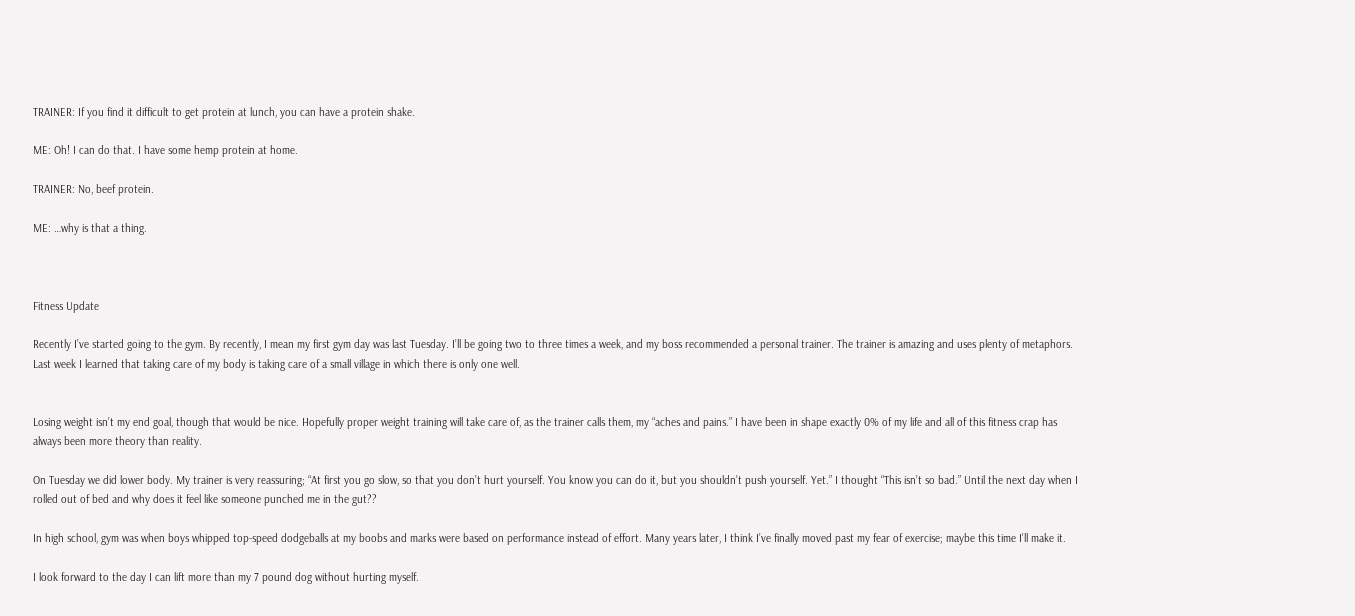TRAINER: If you find it difficult to get protein at lunch, you can have a protein shake.

ME: Oh! I can do that. I have some hemp protein at home.

TRAINER: No, beef protein.

ME: …why is that a thing.



Fitness Update

Recently I’ve started going to the gym. By recently, I mean my first gym day was last Tuesday. I’ll be going two to three times a week, and my boss recommended a personal trainer. The trainer is amazing and uses plenty of metaphors. Last week I learned that taking care of my body is taking care of a small village in which there is only one well.


Losing weight isn’t my end goal, though that would be nice. Hopefully proper weight training will take care of, as the trainer calls them, my “aches and pains.” I have been in shape exactly 0% of my life and all of this fitness crap has always been more theory than reality.

On Tuesday we did lower body. My trainer is very reassuring; “At first you go slow, so that you don’t hurt yourself. You know you can do it, but you shouldn’t push yourself. Yet.” I thought “This isn’t so bad.” Until the next day when I rolled out of bed and why does it feel like someone punched me in the gut??

In high school, gym was when boys whipped top-speed dodgeballs at my boobs and marks were based on performance instead of effort. Many years later, I think I’ve finally moved past my fear of exercise; maybe this time I’ll make it.

I look forward to the day I can lift more than my 7 pound dog without hurting myself.